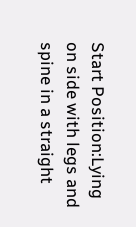Start Position:Lying on side with legs and spine in a straight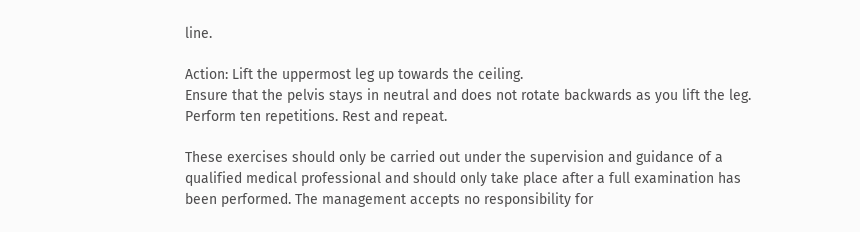line.

Action: Lift the uppermost leg up towards the ceiling.
Ensure that the pelvis stays in neutral and does not rotate backwards as you lift the leg.
Perform ten repetitions. Rest and repeat.

These exercises should only be carried out under the supervision and guidance of a qualified medical professional and should only take place after a full examination has been performed. The management accepts no responsibility for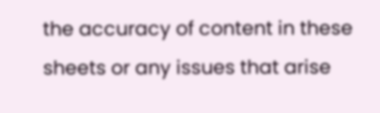the accuracy of content in these sheets or any issues that arise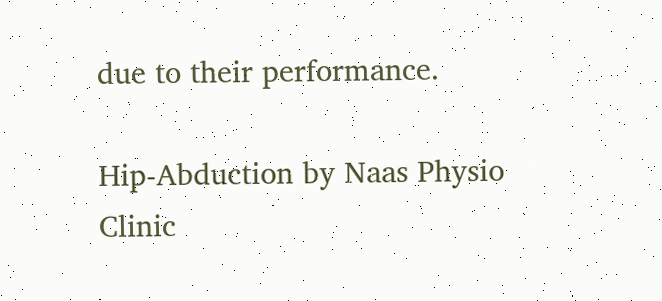due to their performance.

Hip-Abduction by Naas Physio Clinic